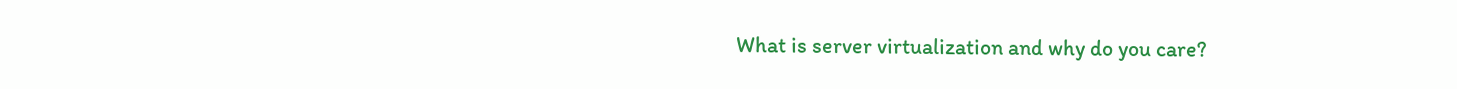What is server virtualization and why do you care?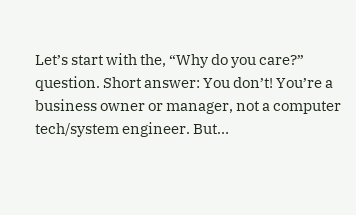Let’s start with the, “Why do you care?” question. Short answer: You don’t! You’re a business owner or manager, not a computer tech/system engineer. But…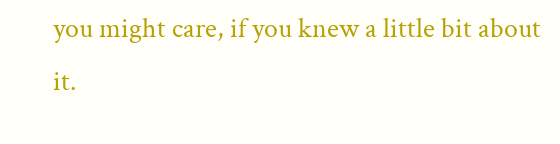you might care, if you knew a little bit about it.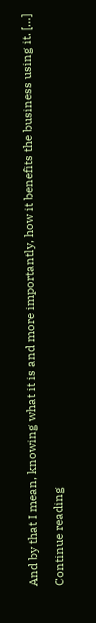And by that I mean, knowing what it is and more importantly, how it benefits the business using it. […]

Continue reading